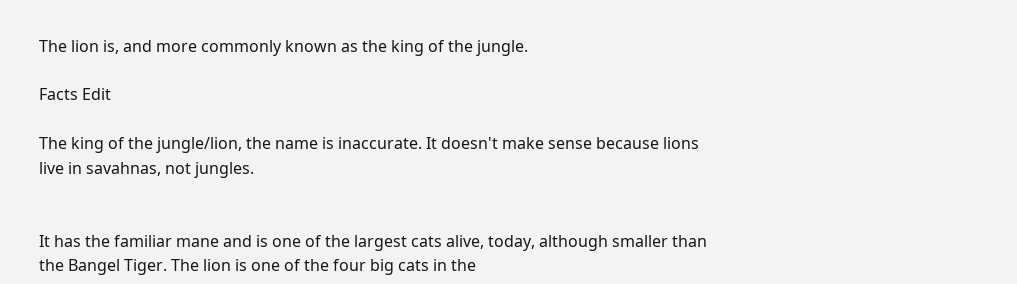The lion is, and more commonly known as the king of the jungle.

Facts Edit

The king of the jungle/lion, the name is inaccurate. It doesn't make sense because lions live in savahnas, not jungles.


It has the familiar mane and is one of the largest cats alive, today, although smaller than the Bangel Tiger. The lion is one of the four big cats in the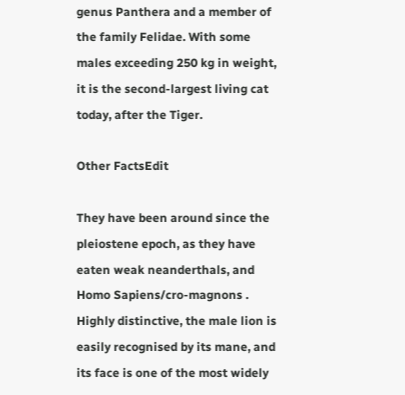genus Panthera and a member of the family Felidae. With some males exceeding 250 kg in weight, it is the second-largest living cat today, after the Tiger.

Other FactsEdit

They have been around since the pleiostene epoch, as they have eaten weak neanderthals, and Homo Sapiens/cro-magnons . Highly distinctive, the male lion is easily recognised by its mane, and its face is one of the most widely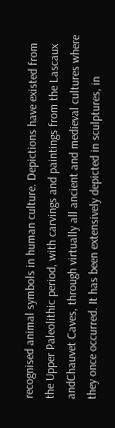recognised animal symbols in human culture. Depictions have existed from the Upper Paleolithic period, with carvings and paintings from the Lascaux andChauvet Caves, through virtually all ancient and medieval cultures where they once occurred. It has been extensively depicted in sculptures, in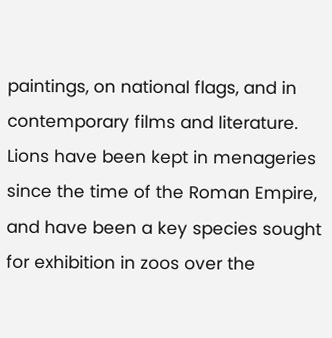paintings, on national flags, and in contemporary films and literature. Lions have been kept in menageries since the time of the Roman Empire, and have been a key species sought for exhibition in zoos over the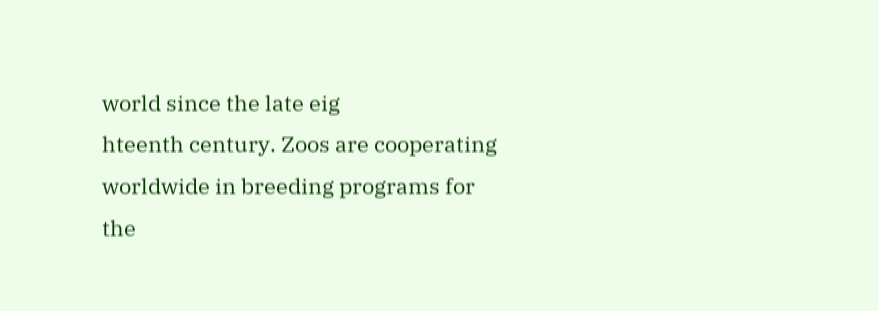world since the late eig
hteenth century. Zoos are cooperating worldwide in breeding programs for the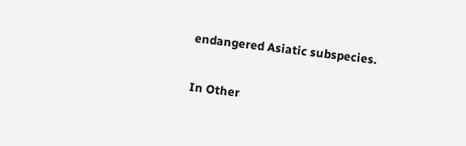endangered Asiatic subspecies.

In Other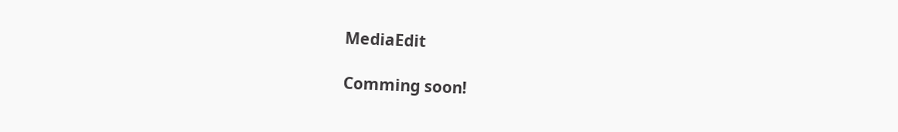MediaEdit

Comming soon!